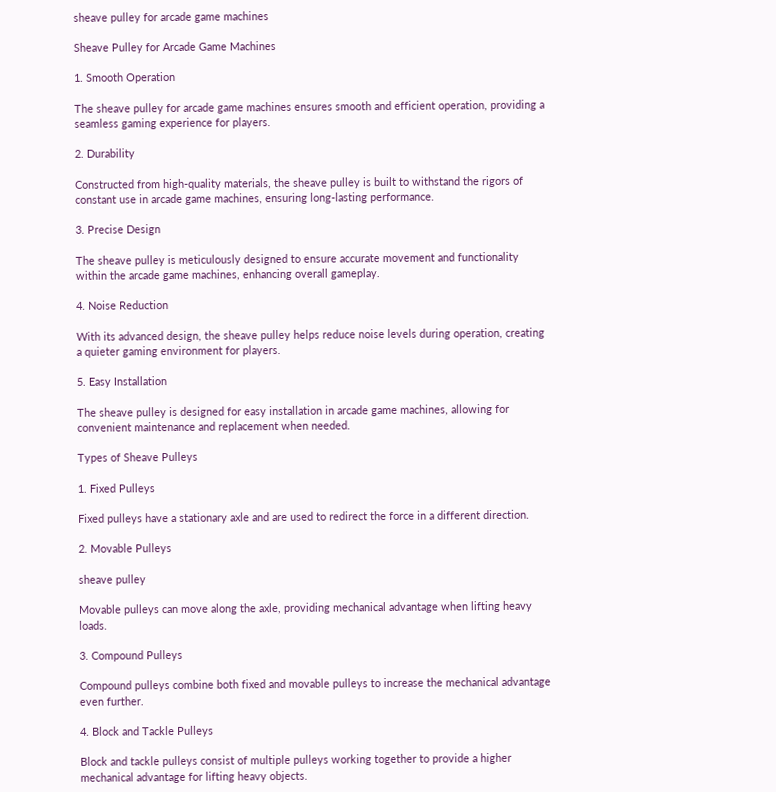sheave pulley for arcade game machines

Sheave Pulley for Arcade Game Machines

1. Smooth Operation

The sheave pulley for arcade game machines ensures smooth and efficient operation, providing a seamless gaming experience for players.

2. Durability

Constructed from high-quality materials, the sheave pulley is built to withstand the rigors of constant use in arcade game machines, ensuring long-lasting performance.

3. Precise Design

The sheave pulley is meticulously designed to ensure accurate movement and functionality within the arcade game machines, enhancing overall gameplay.

4. Noise Reduction

With its advanced design, the sheave pulley helps reduce noise levels during operation, creating a quieter gaming environment for players.

5. Easy Installation

The sheave pulley is designed for easy installation in arcade game machines, allowing for convenient maintenance and replacement when needed.

Types of Sheave Pulleys

1. Fixed Pulleys

Fixed pulleys have a stationary axle and are used to redirect the force in a different direction.

2. Movable Pulleys

sheave pulley

Movable pulleys can move along the axle, providing mechanical advantage when lifting heavy loads.

3. Compound Pulleys

Compound pulleys combine both fixed and movable pulleys to increase the mechanical advantage even further.

4. Block and Tackle Pulleys

Block and tackle pulleys consist of multiple pulleys working together to provide a higher mechanical advantage for lifting heavy objects.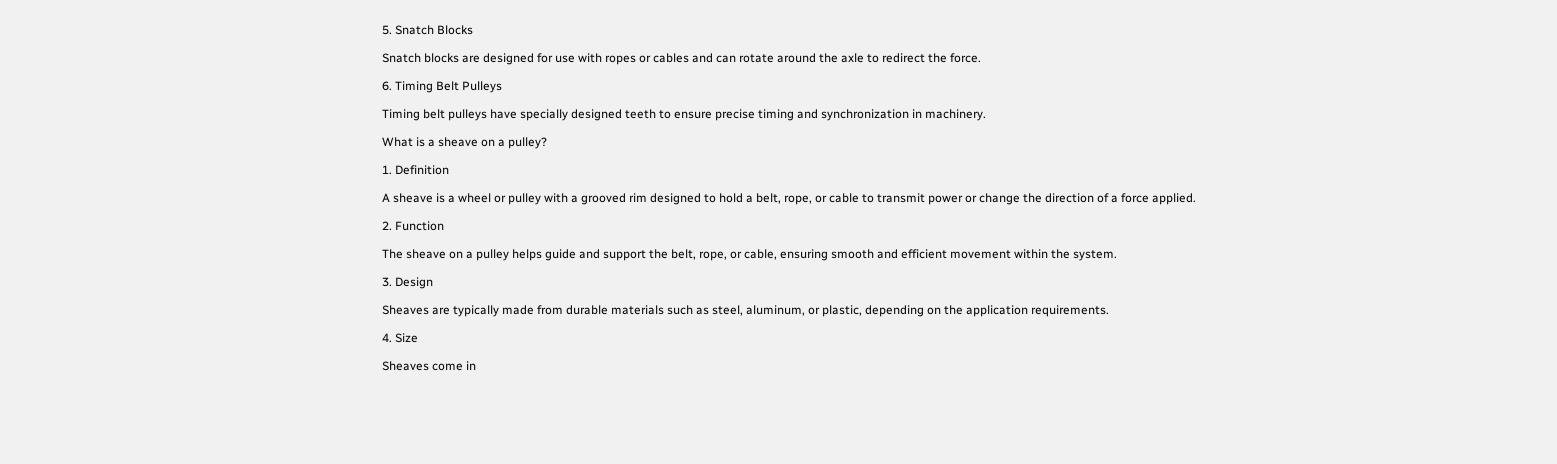5. Snatch Blocks

Snatch blocks are designed for use with ropes or cables and can rotate around the axle to redirect the force.

6. Timing Belt Pulleys

Timing belt pulleys have specially designed teeth to ensure precise timing and synchronization in machinery.

What is a sheave on a pulley?

1. Definition

A sheave is a wheel or pulley with a grooved rim designed to hold a belt, rope, or cable to transmit power or change the direction of a force applied.

2. Function

The sheave on a pulley helps guide and support the belt, rope, or cable, ensuring smooth and efficient movement within the system.

3. Design

Sheaves are typically made from durable materials such as steel, aluminum, or plastic, depending on the application requirements.

4. Size

Sheaves come in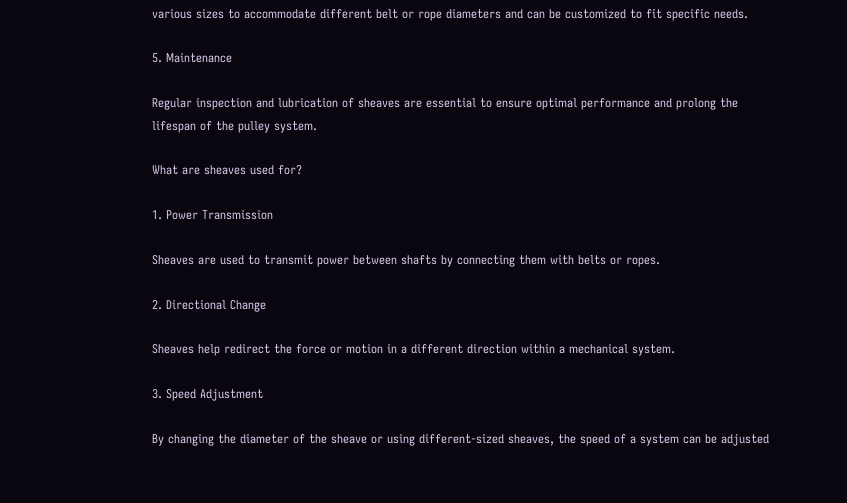various sizes to accommodate different belt or rope diameters and can be customized to fit specific needs.

5. Maintenance

Regular inspection and lubrication of sheaves are essential to ensure optimal performance and prolong the lifespan of the pulley system.

What are sheaves used for?

1. Power Transmission

Sheaves are used to transmit power between shafts by connecting them with belts or ropes.

2. Directional Change

Sheaves help redirect the force or motion in a different direction within a mechanical system.

3. Speed Adjustment

By changing the diameter of the sheave or using different-sized sheaves, the speed of a system can be adjusted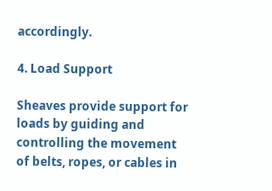accordingly.

4. Load Support

Sheaves provide support for loads by guiding and controlling the movement of belts, ropes, or cables in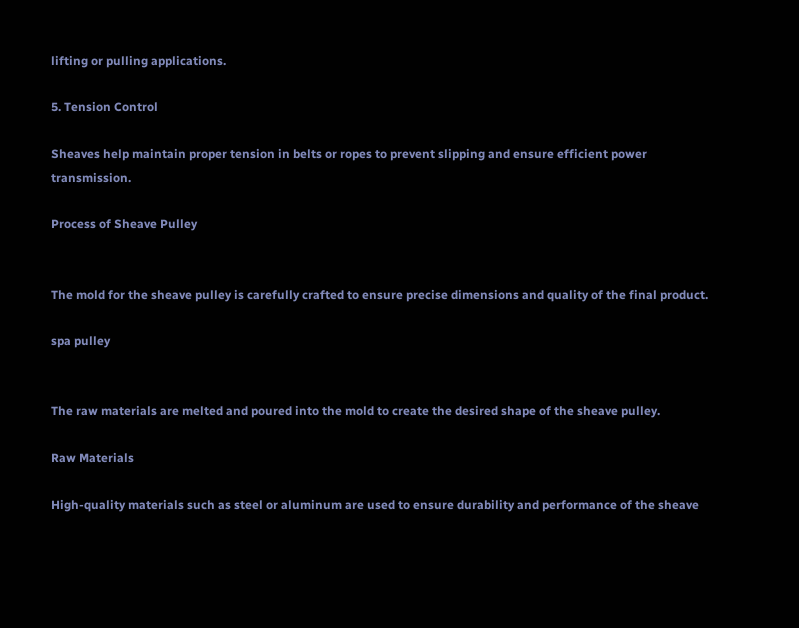lifting or pulling applications.

5. Tension Control

Sheaves help maintain proper tension in belts or ropes to prevent slipping and ensure efficient power transmission.

Process of Sheave Pulley


The mold for the sheave pulley is carefully crafted to ensure precise dimensions and quality of the final product.

spa pulley


The raw materials are melted and poured into the mold to create the desired shape of the sheave pulley.

Raw Materials

High-quality materials such as steel or aluminum are used to ensure durability and performance of the sheave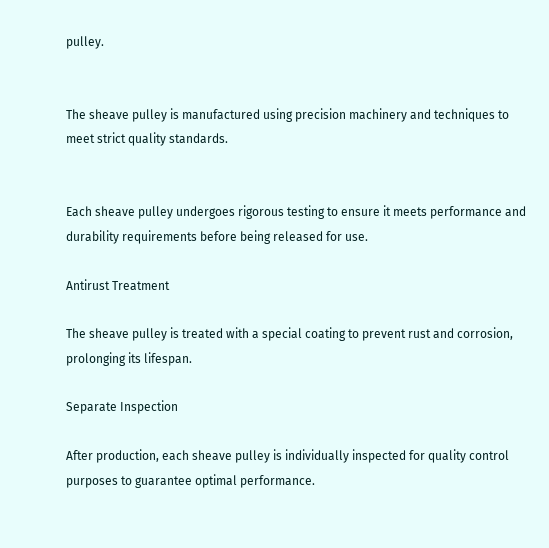pulley.


The sheave pulley is manufactured using precision machinery and techniques to meet strict quality standards.


Each sheave pulley undergoes rigorous testing to ensure it meets performance and durability requirements before being released for use.

Antirust Treatment

The sheave pulley is treated with a special coating to prevent rust and corrosion, prolonging its lifespan.

Separate Inspection

After production, each sheave pulley is individually inspected for quality control purposes to guarantee optimal performance.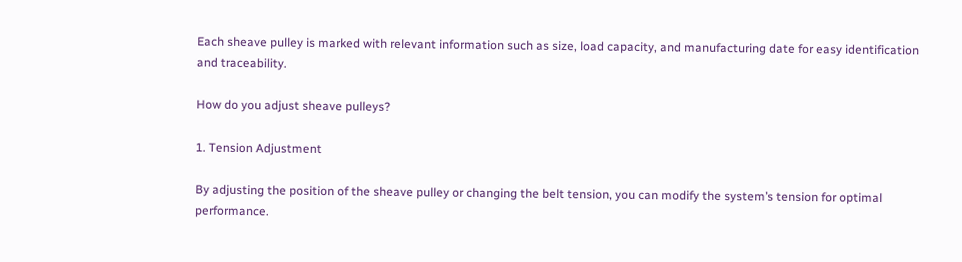Each sheave pulley is marked with relevant information such as size, load capacity, and manufacturing date for easy identification and traceability.

How do you adjust sheave pulleys?

1. Tension Adjustment

By adjusting the position of the sheave pulley or changing the belt tension, you can modify the system’s tension for optimal performance.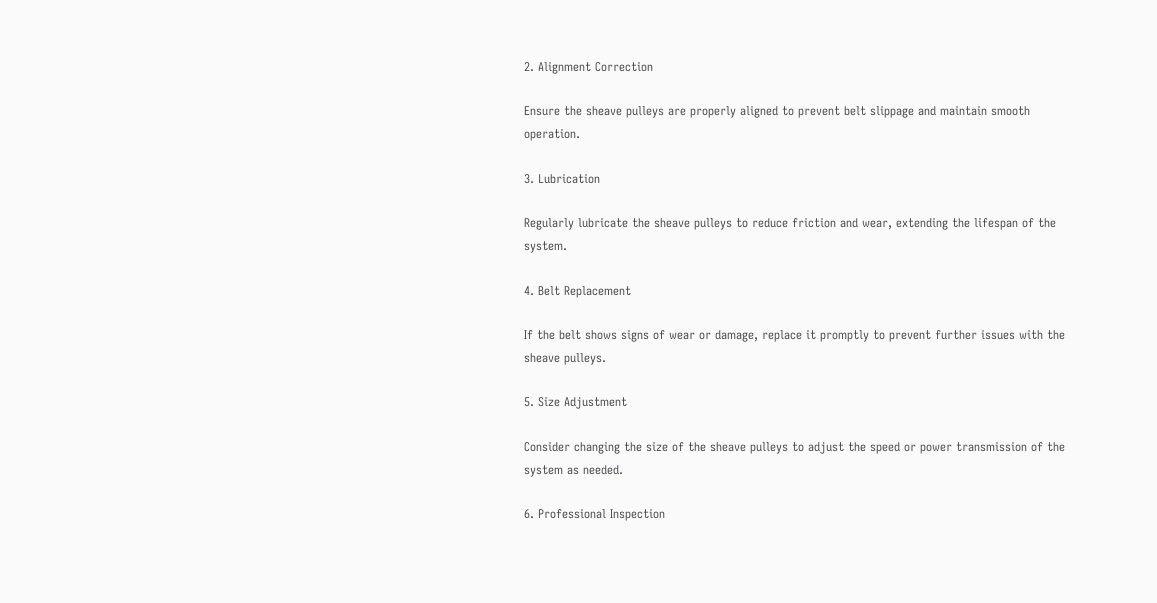2. Alignment Correction

Ensure the sheave pulleys are properly aligned to prevent belt slippage and maintain smooth operation.

3. Lubrication

Regularly lubricate the sheave pulleys to reduce friction and wear, extending the lifespan of the system.

4. Belt Replacement

If the belt shows signs of wear or damage, replace it promptly to prevent further issues with the sheave pulleys.

5. Size Adjustment

Consider changing the size of the sheave pulleys to adjust the speed or power transmission of the system as needed.

6. Professional Inspection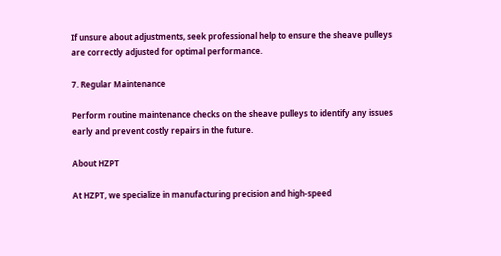If unsure about adjustments, seek professional help to ensure the sheave pulleys are correctly adjusted for optimal performance.

7. Regular Maintenance

Perform routine maintenance checks on the sheave pulleys to identify any issues early and prevent costly repairs in the future.

About HZPT

At HZPT, we specialize in manufacturing precision and high-speed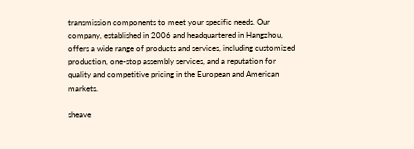transmission components to meet your specific needs. Our company, established in 2006 and headquartered in Hangzhou, offers a wide range of products and services, including customized production, one-stop assembly services, and a reputation for quality and competitive pricing in the European and American markets.

sheave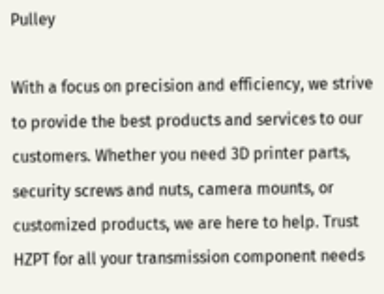Pulley

With a focus on precision and efficiency, we strive to provide the best products and services to our customers. Whether you need 3D printer parts, security screws and nuts, camera mounts, or customized products, we are here to help. Trust HZPT for all your transmission component needs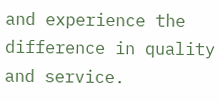and experience the difference in quality and service.